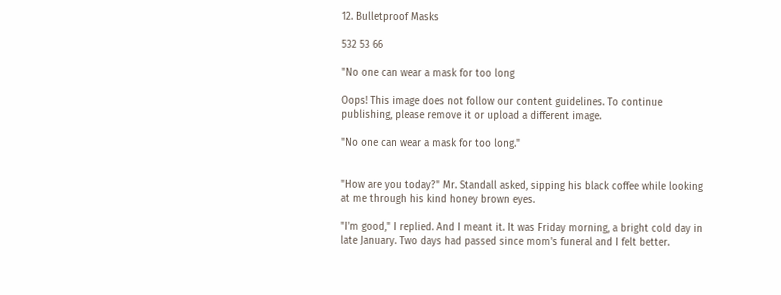12. Bulletproof Masks

532 53 66

"No one can wear a mask for too long

Oops! This image does not follow our content guidelines. To continue publishing, please remove it or upload a different image.

"No one can wear a mask for too long."


"How are you today?" Mr. Standall asked, sipping his black coffee while looking at me through his kind honey brown eyes.

"I'm good," I replied. And I meant it. It was Friday morning, a bright cold day in late January. Two days had passed since mom's funeral and I felt better.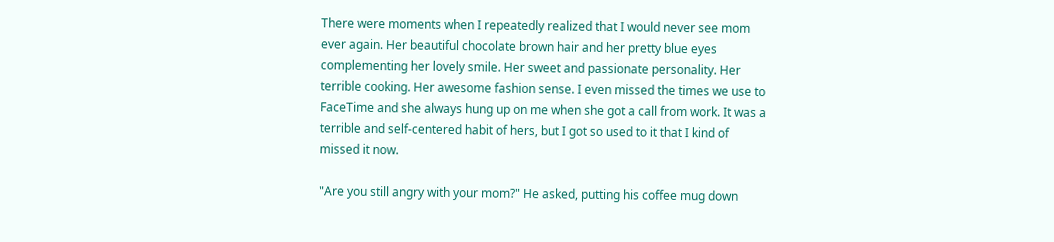There were moments when I repeatedly realized that I would never see mom ever again. Her beautiful chocolate brown hair and her pretty blue eyes complementing her lovely smile. Her sweet and passionate personality. Her terrible cooking. Her awesome fashion sense. I even missed the times we use to FaceTime and she always hung up on me when she got a call from work. It was a terrible and self-centered habit of hers, but I got so used to it that I kind of missed it now.

"Are you still angry with your mom?" He asked, putting his coffee mug down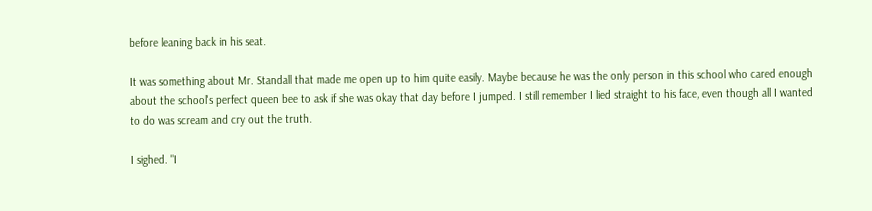before leaning back in his seat.

It was something about Mr. Standall that made me open up to him quite easily. Maybe because he was the only person in this school who cared enough about the school's perfect queen bee to ask if she was okay that day before I jumped. I still remember I lied straight to his face, even though all I wanted to do was scream and cry out the truth.

I sighed. "I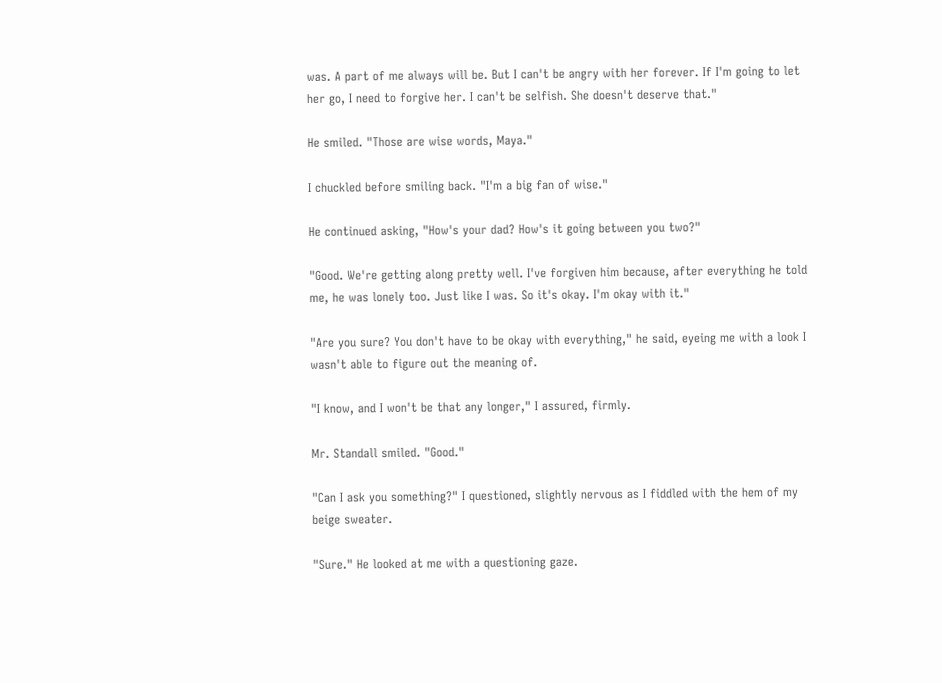was. A part of me always will be. But I can't be angry with her forever. If I'm going to let her go, I need to forgive her. I can't be selfish. She doesn't deserve that."

He smiled. "Those are wise words, Maya."

I chuckled before smiling back. "I'm a big fan of wise."

He continued asking, "How's your dad? How's it going between you two?"

"Good. We're getting along pretty well. I've forgiven him because, after everything he told me, he was lonely too. Just like I was. So it's okay. I'm okay with it."

"Are you sure? You don't have to be okay with everything," he said, eyeing me with a look I wasn't able to figure out the meaning of.

"I know, and I won't be that any longer," I assured, firmly.

Mr. Standall smiled. "Good."

"Can I ask you something?" I questioned, slightly nervous as I fiddled with the hem of my beige sweater.

"Sure." He looked at me with a questioning gaze.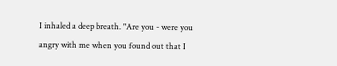I inhaled a deep breath. "Are you - were you angry with me when you found out that I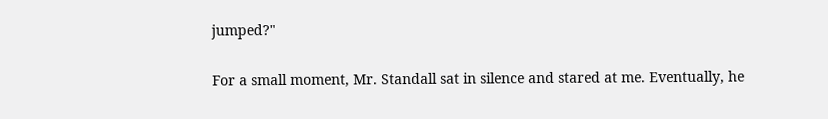jumped?"

For a small moment, Mr. Standall sat in silence and stared at me. Eventually, he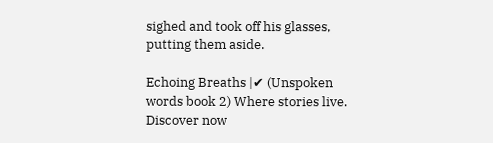sighed and took off his glasses, putting them aside.

Echoing Breaths |✔ (Unspoken words book 2) Where stories live. Discover now